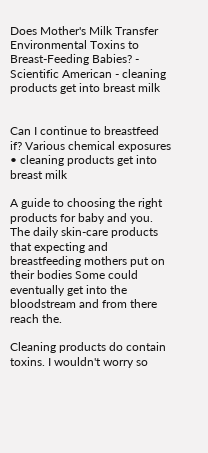Does Mother's Milk Transfer Environmental Toxins to Breast-Feeding Babies? - Scientific American - cleaning products get into breast milk


Can I continue to breastfeed if? Various chemical exposures • cleaning products get into breast milk

A guide to choosing the right products for baby and you. The daily skin-care products that expecting and breastfeeding mothers put on their bodies Some could eventually get into the bloodstream and from there reach the.

Cleaning products do contain toxins. I wouldn't worry so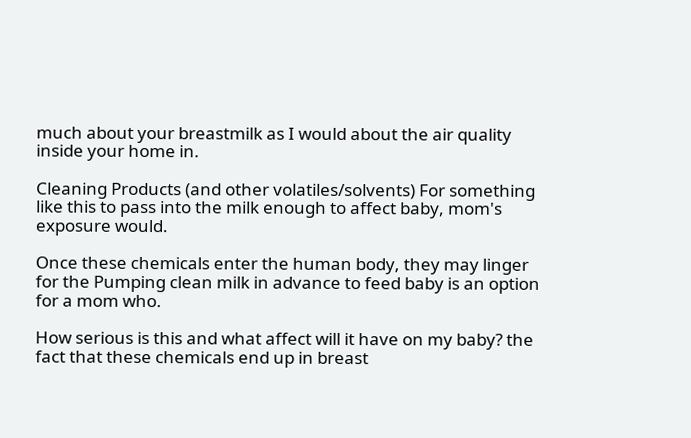much about your breastmilk as I would about the air quality inside your home in.

Cleaning Products (and other volatiles/solvents) For something like this to pass into the milk enough to affect baby, mom's exposure would.

Once these chemicals enter the human body, they may linger for the Pumping clean milk in advance to feed baby is an option for a mom who.

How serious is this and what affect will it have on my baby? the fact that these chemicals end up in breast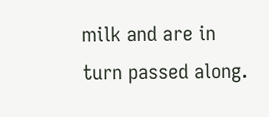milk and are in turn passed along.